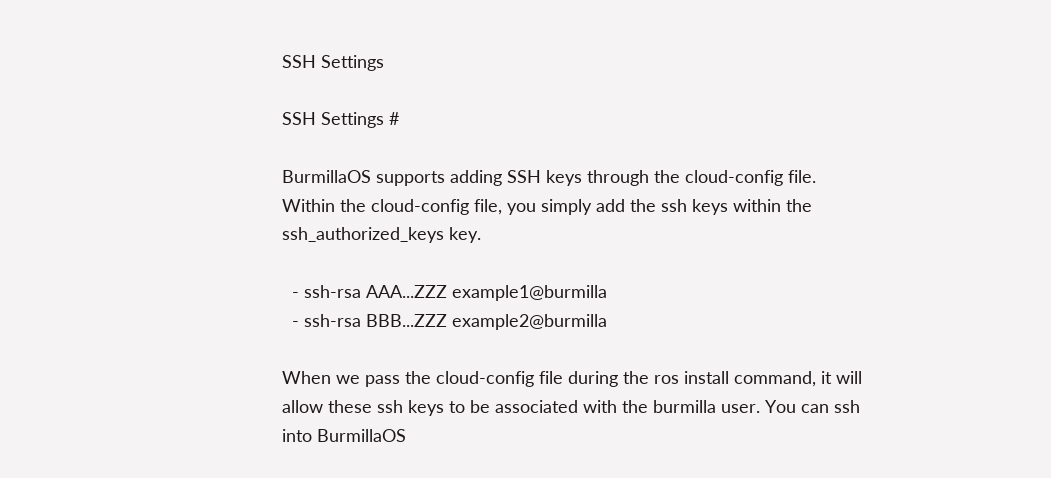SSH Settings

SSH Settings #

BurmillaOS supports adding SSH keys through the cloud-config file. Within the cloud-config file, you simply add the ssh keys within the ssh_authorized_keys key.

  - ssh-rsa AAA...ZZZ example1@burmilla
  - ssh-rsa BBB...ZZZ example2@burmilla

When we pass the cloud-config file during the ros install command, it will allow these ssh keys to be associated with the burmilla user. You can ssh into BurmillaOS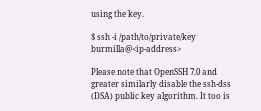using the key.

$ ssh -i /path/to/private/key burmilla@<ip-address>

Please note that OpenSSH 7.0 and greater similarly disable the ssh-dss (DSA) public key algorithm. It too is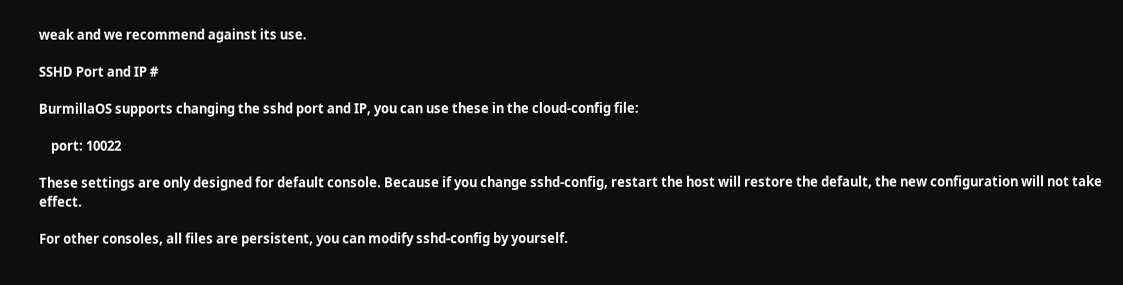weak and we recommend against its use.

SSHD Port and IP #

BurmillaOS supports changing the sshd port and IP, you can use these in the cloud-config file:

    port: 10022

These settings are only designed for default console. Because if you change sshd-config, restart the host will restore the default, the new configuration will not take effect.

For other consoles, all files are persistent, you can modify sshd-config by yourself.